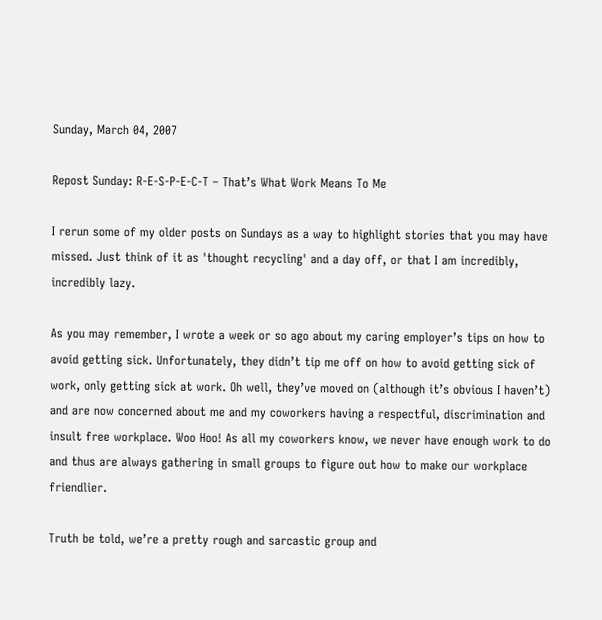Sunday, March 04, 2007

Repost Sunday: R-E-S-P-E-C-T – That’s What Work Means To Me

I rerun some of my older posts on Sundays as a way to highlight stories that you may have missed. Just think of it as 'thought recycling' and a day off, or that I am incredibly, incredibly lazy.

As you may remember, I wrote a week or so ago about my caring employer’s tips on how to avoid getting sick. Unfortunately, they didn’t tip me off on how to avoid getting sick of work, only getting sick at work. Oh well, they’ve moved on (although it’s obvious I haven’t) and are now concerned about me and my coworkers having a respectful, discrimination and insult free workplace. Woo Hoo! As all my coworkers know, we never have enough work to do and thus are always gathering in small groups to figure out how to make our workplace friendlier.

Truth be told, we’re a pretty rough and sarcastic group and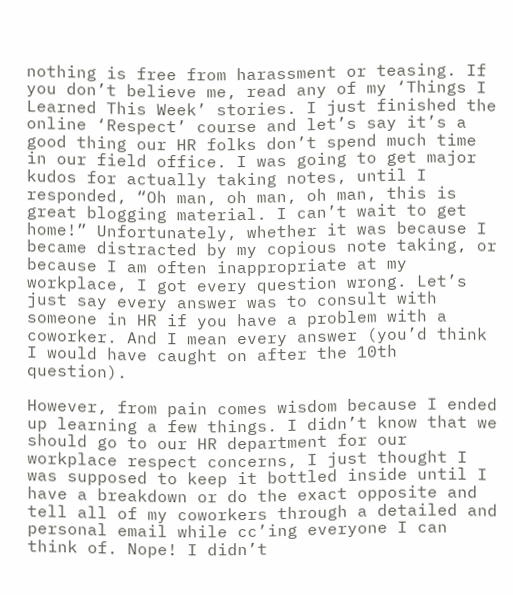nothing is free from harassment or teasing. If you don’t believe me, read any of my ‘Things I Learned This Week’ stories. I just finished the online ‘Respect’ course and let’s say it’s a good thing our HR folks don’t spend much time in our field office. I was going to get major kudos for actually taking notes, until I responded, “Oh man, oh man, oh man, this is great blogging material. I can’t wait to get home!” Unfortunately, whether it was because I became distracted by my copious note taking, or because I am often inappropriate at my workplace, I got every question wrong. Let’s just say every answer was to consult with someone in HR if you have a problem with a coworker. And I mean every answer (you’d think I would have caught on after the 10th question).

However, from pain comes wisdom because I ended up learning a few things. I didn’t know that we should go to our HR department for our workplace respect concerns, I just thought I was supposed to keep it bottled inside until I have a breakdown or do the exact opposite and tell all of my coworkers through a detailed and personal email while cc’ing everyone I can think of. Nope! I didn’t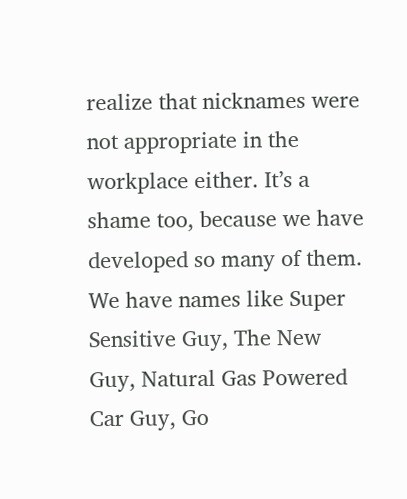realize that nicknames were not appropriate in the workplace either. It’s a shame too, because we have developed so many of them. We have names like Super Sensitive Guy, The New Guy, Natural Gas Powered Car Guy, Go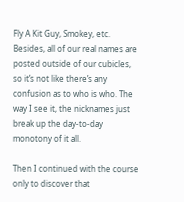Fly A Kit Guy, Smokey, etc. Besides, all of our real names are posted outside of our cubicles, so it’s not like there’s any confusion as to who is who. The way I see it, the nicknames just break up the day-to-day monotony of it all.

Then I continued with the course only to discover that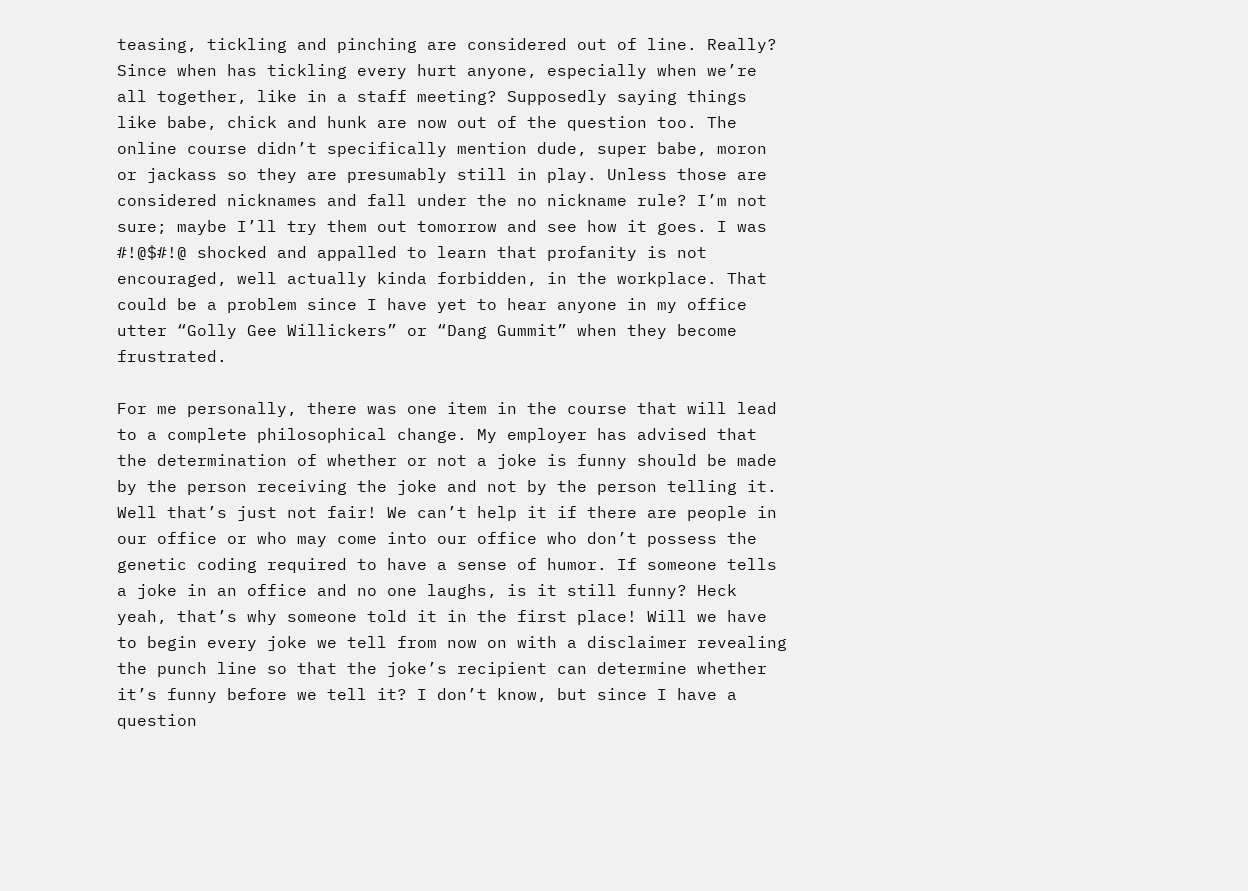teasing, tickling and pinching are considered out of line. Really? Since when has tickling every hurt anyone, especially when we’re all together, like in a staff meeting? Supposedly saying things like babe, chick and hunk are now out of the question too. The online course didn’t specifically mention dude, super babe, moron or jackass so they are presumably still in play. Unless those are considered nicknames and fall under the no nickname rule? I’m not sure; maybe I’ll try them out tomorrow and see how it goes. I was #!@$#!@ shocked and appalled to learn that profanity is not encouraged, well actually kinda forbidden, in the workplace. That could be a problem since I have yet to hear anyone in my office utter “Golly Gee Willickers” or “Dang Gummit” when they become frustrated.

For me personally, there was one item in the course that will lead to a complete philosophical change. My employer has advised that the determination of whether or not a joke is funny should be made by the person receiving the joke and not by the person telling it. Well that’s just not fair! We can’t help it if there are people in our office or who may come into our office who don’t possess the genetic coding required to have a sense of humor. If someone tells a joke in an office and no one laughs, is it still funny? Heck yeah, that’s why someone told it in the first place! Will we have to begin every joke we tell from now on with a disclaimer revealing the punch line so that the joke’s recipient can determine whether it’s funny before we tell it? I don’t know, but since I have a question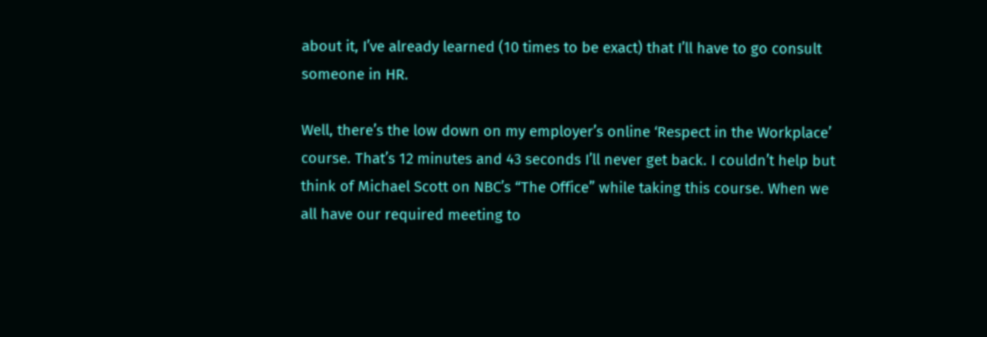about it, I’ve already learned (10 times to be exact) that I’ll have to go consult someone in HR.

Well, there’s the low down on my employer’s online ‘Respect in the Workplace’ course. That’s 12 minutes and 43 seconds I’ll never get back. I couldn’t help but think of Michael Scott on NBC’s “The Office” while taking this course. When we all have our required meeting to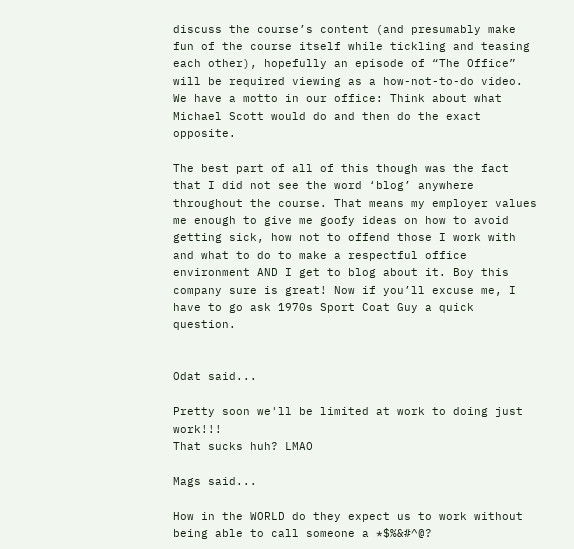discuss the course’s content (and presumably make fun of the course itself while tickling and teasing each other), hopefully an episode of “The Office” will be required viewing as a how-not-to-do video. We have a motto in our office: Think about what Michael Scott would do and then do the exact opposite.

The best part of all of this though was the fact that I did not see the word ‘blog’ anywhere throughout the course. That means my employer values me enough to give me goofy ideas on how to avoid getting sick, how not to offend those I work with and what to do to make a respectful office environment AND I get to blog about it. Boy this company sure is great! Now if you’ll excuse me, I have to go ask 1970s Sport Coat Guy a quick question.


Odat said...

Pretty soon we'll be limited at work to doing just work!!!
That sucks huh? LMAO

Mags said...

How in the WORLD do they expect us to work without being able to call someone a *$%&#^@?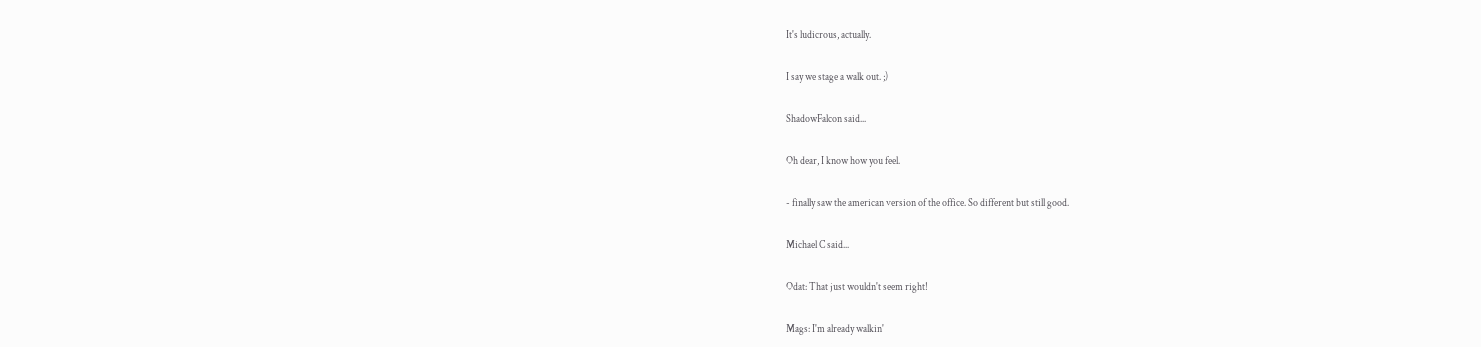It's ludicrous, actually.

I say we stage a walk out. ;)

ShadowFalcon said...

Oh dear, I know how you feel.

- finally saw the american version of the office. So different but still good.

Michael C said...

Odat: That just wouldn't seem right!

Mags: I'm already walkin'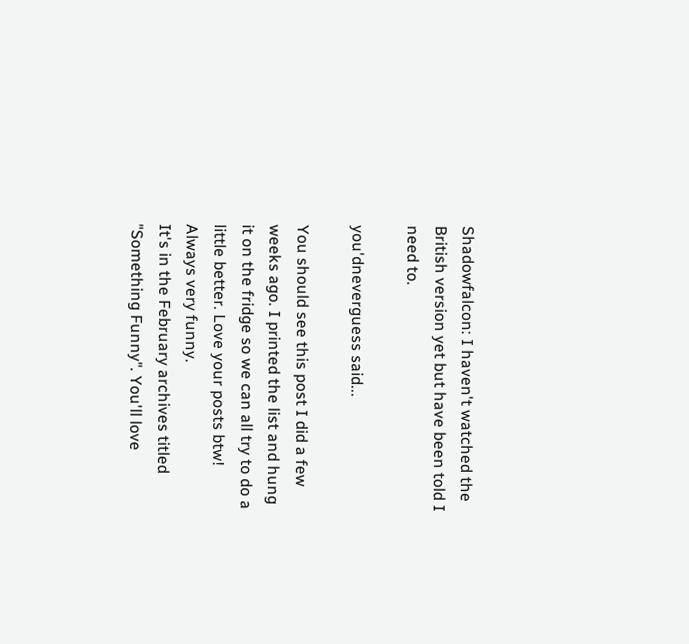Shadowfalcon: I haven't watched the British version yet but have been told I need to.

you'dneverguess said...

You should see this post I did a few weeks ago. I printed the list and hung it on the fridge so we can all try to do a little better. Love your posts btw! Always very funny.
It's in the February archives titled "Something Funny". You'll love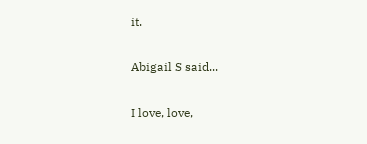it.

Abigail S said...

I love, love,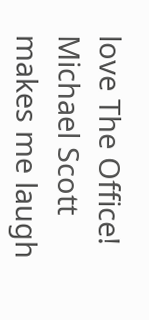love The Office! Michael Scott makes me laugh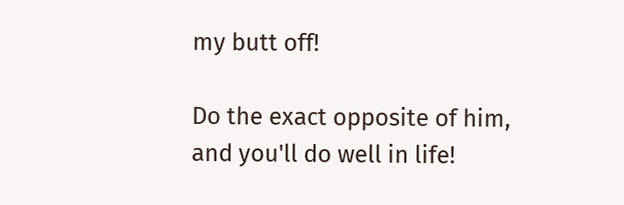my butt off!

Do the exact opposite of him, and you'll do well in life!